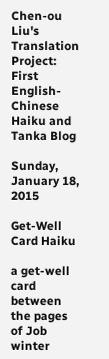Chen-ou Liu's Translation Project: First English-Chinese Haiku and Tanka Blog

Sunday, January 18, 2015

Get-Well Card Haiku

a get-well card
between the pages of Job
winter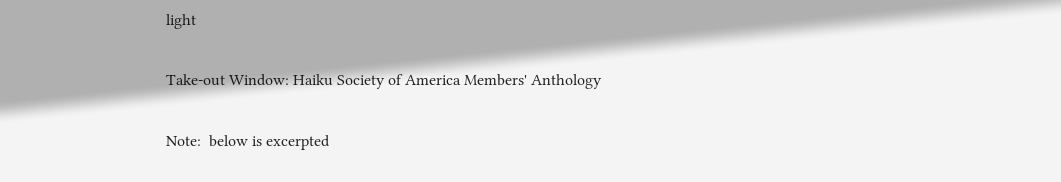light

Take-out Window: Haiku Society of America Members' Anthology

Note:  below is excerpted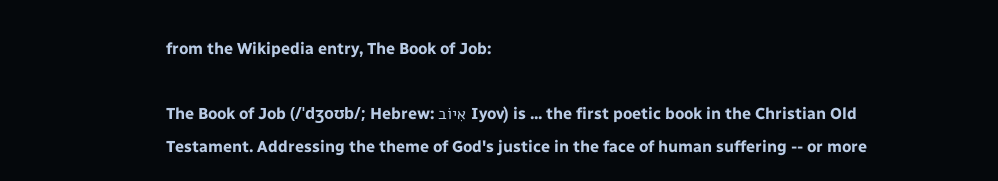from the Wikipedia entry, The Book of Job:

The Book of Job (/ˈdʒoʊb/; Hebrew: אִיוֹב Iyov) is ... the first poetic book in the Christian Old Testament. Addressing the theme of God's justice in the face of human suffering -- or more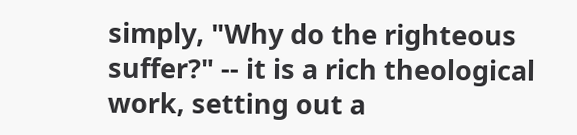simply, "Why do the righteous suffer?" -- it is a rich theological work, setting out a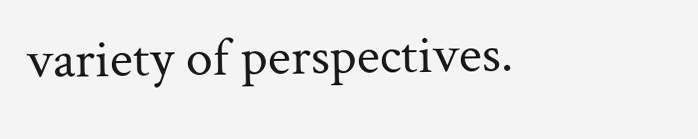variety of perspectives.